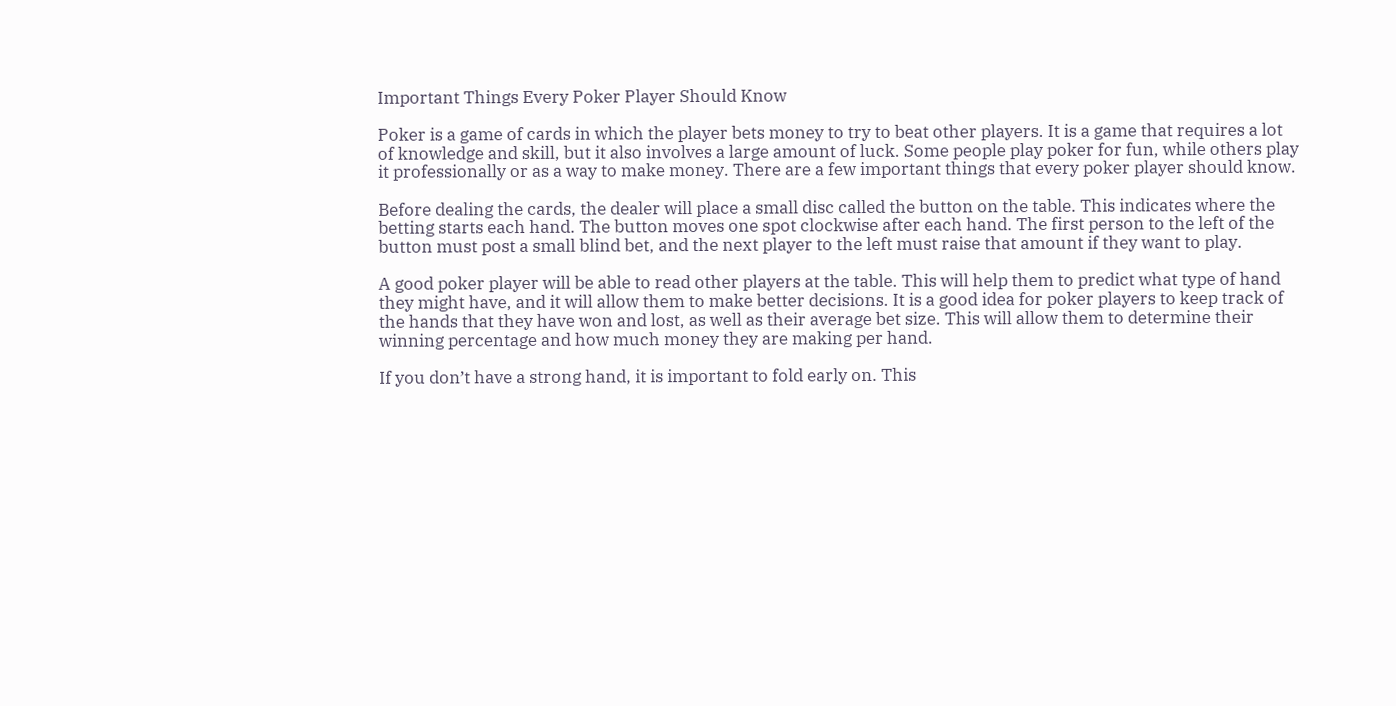Important Things Every Poker Player Should Know

Poker is a game of cards in which the player bets money to try to beat other players. It is a game that requires a lot of knowledge and skill, but it also involves a large amount of luck. Some people play poker for fun, while others play it professionally or as a way to make money. There are a few important things that every poker player should know.

Before dealing the cards, the dealer will place a small disc called the button on the table. This indicates where the betting starts each hand. The button moves one spot clockwise after each hand. The first person to the left of the button must post a small blind bet, and the next player to the left must raise that amount if they want to play.

A good poker player will be able to read other players at the table. This will help them to predict what type of hand they might have, and it will allow them to make better decisions. It is a good idea for poker players to keep track of the hands that they have won and lost, as well as their average bet size. This will allow them to determine their winning percentage and how much money they are making per hand.

If you don’t have a strong hand, it is important to fold early on. This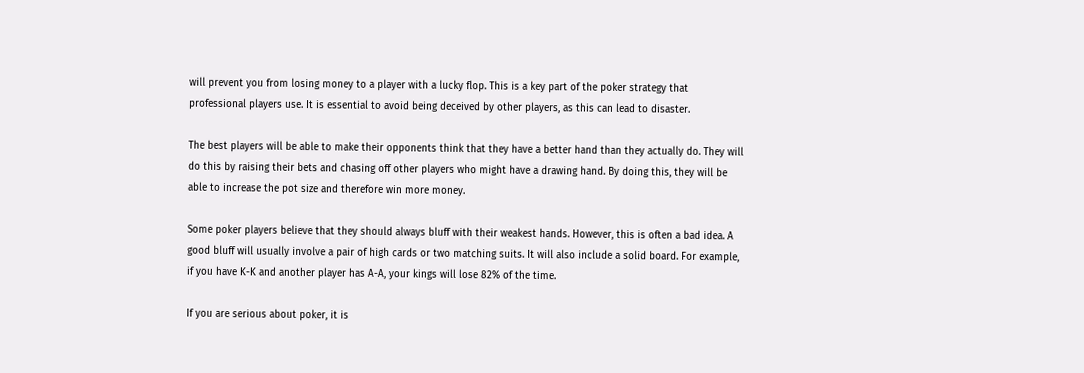will prevent you from losing money to a player with a lucky flop. This is a key part of the poker strategy that professional players use. It is essential to avoid being deceived by other players, as this can lead to disaster.

The best players will be able to make their opponents think that they have a better hand than they actually do. They will do this by raising their bets and chasing off other players who might have a drawing hand. By doing this, they will be able to increase the pot size and therefore win more money.

Some poker players believe that they should always bluff with their weakest hands. However, this is often a bad idea. A good bluff will usually involve a pair of high cards or two matching suits. It will also include a solid board. For example, if you have K-K and another player has A-A, your kings will lose 82% of the time.

If you are serious about poker, it is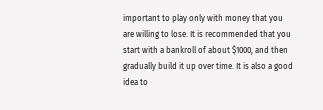important to play only with money that you are willing to lose. It is recommended that you start with a bankroll of about $1000, and then gradually build it up over time. It is also a good idea to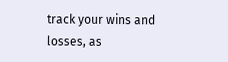track your wins and losses, as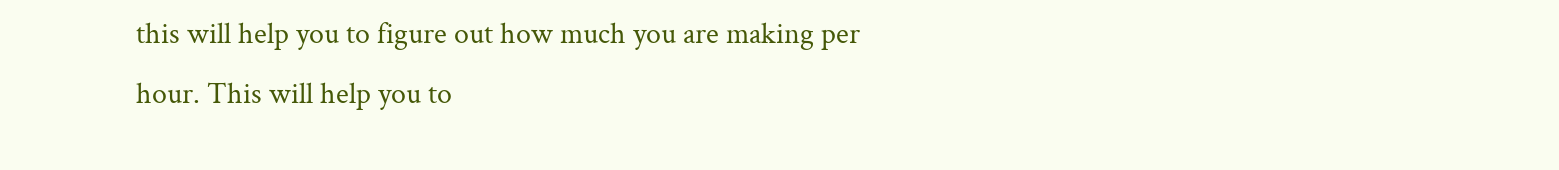this will help you to figure out how much you are making per hour. This will help you to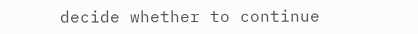decide whether to continue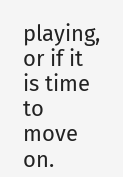playing, or if it is time to move on.